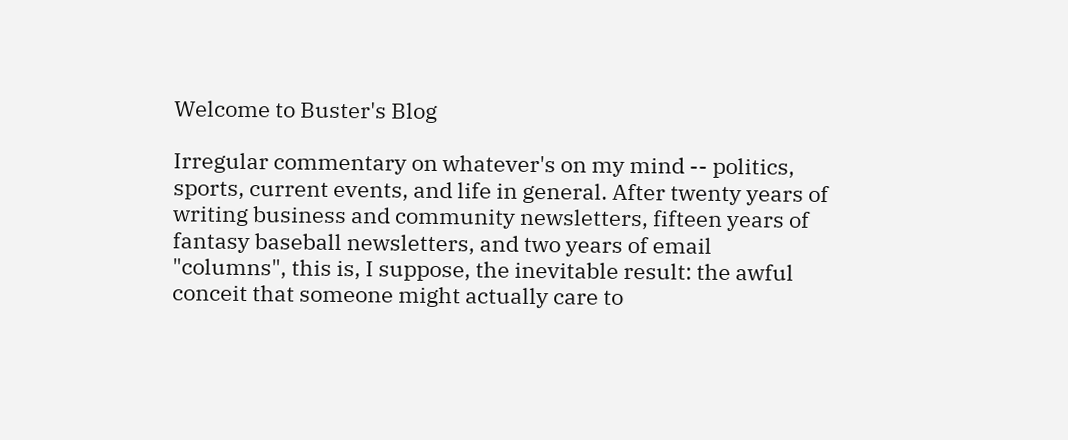Welcome to Buster's Blog

Irregular commentary on whatever's on my mind -- politics, sports, current events, and life in general. After twenty years of writing business and community newsletters, fifteen years of fantasy baseball newsletters, and two years of email "columns", this is, I suppose, the inevitable result: the awful conceit that someone might actually care to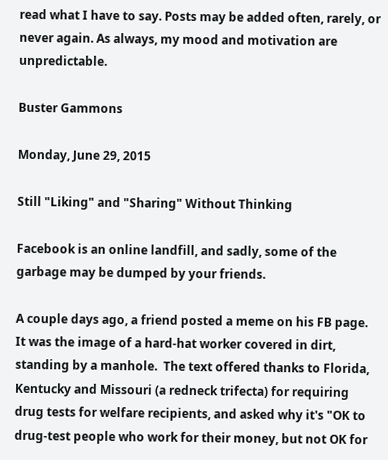read what I have to say. Posts may be added often, rarely, or never again. As always, my mood and motivation are unpredictable.

Buster Gammons

Monday, June 29, 2015

Still "Liking" and "Sharing" Without Thinking

Facebook is an online landfill, and sadly, some of the garbage may be dumped by your friends.

A couple days ago, a friend posted a meme on his FB page.  It was the image of a hard-hat worker covered in dirt, standing by a manhole.  The text offered thanks to Florida, Kentucky and Missouri (a redneck trifecta) for requiring drug tests for welfare recipients, and asked why it's "OK to drug-test people who work for their money, but not OK for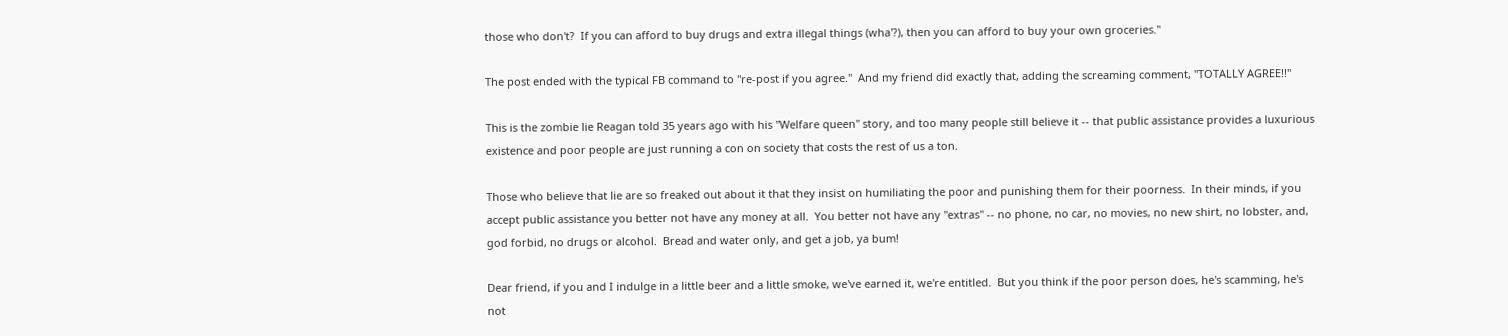those who don't?  If you can afford to buy drugs and extra illegal things (wha'?), then you can afford to buy your own groceries."

The post ended with the typical FB command to "re-post if you agree."  And my friend did exactly that, adding the screaming comment, "TOTALLY AGREE!!"

This is the zombie lie Reagan told 35 years ago with his "Welfare queen" story, and too many people still believe it -- that public assistance provides a luxurious existence and poor people are just running a con on society that costs the rest of us a ton.

Those who believe that lie are so freaked out about it that they insist on humiliating the poor and punishing them for their poorness.  In their minds, if you accept public assistance you better not have any money at all.  You better not have any "extras" -- no phone, no car, no movies, no new shirt, no lobster, and, god forbid, no drugs or alcohol.  Bread and water only, and get a job, ya bum!

Dear friend, if you and I indulge in a little beer and a little smoke, we've earned it, we're entitled.  But you think if the poor person does, he's scamming, he's not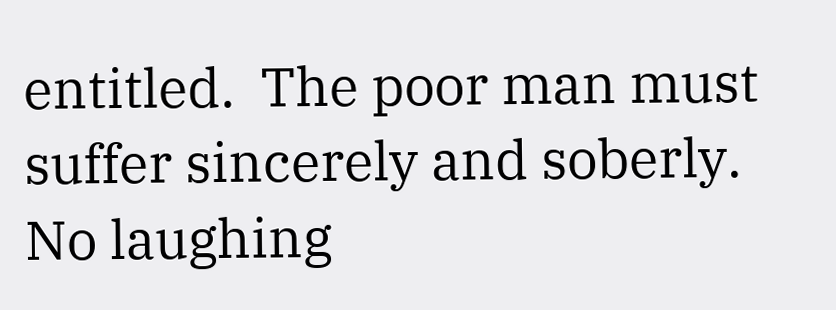entitled.  The poor man must suffer sincerely and soberly.  No laughing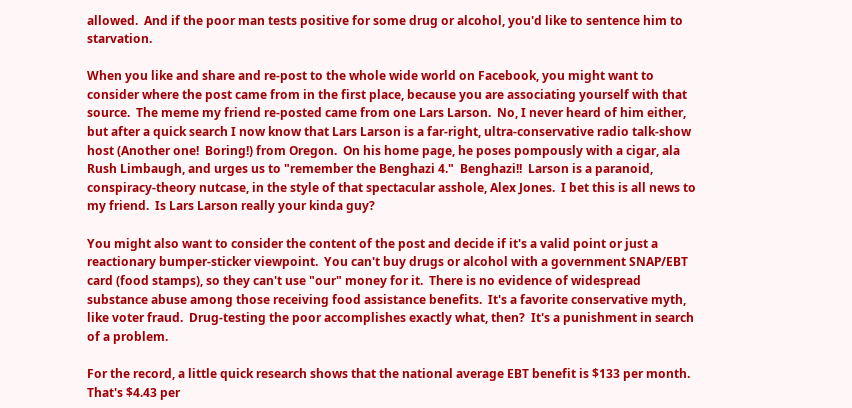allowed.  And if the poor man tests positive for some drug or alcohol, you'd like to sentence him to starvation.

When you like and share and re-post to the whole wide world on Facebook, you might want to consider where the post came from in the first place, because you are associating yourself with that source.  The meme my friend re-posted came from one Lars Larson.  No, I never heard of him either, but after a quick search I now know that Lars Larson is a far-right, ultra-conservative radio talk-show host (Another one!  Boring!) from Oregon.  On his home page, he poses pompously with a cigar, ala Rush Limbaugh, and urges us to "remember the Benghazi 4."  Benghazi!!  Larson is a paranoid, conspiracy-theory nutcase, in the style of that spectacular asshole, Alex Jones.  I bet this is all news to my friend.  Is Lars Larson really your kinda guy?

You might also want to consider the content of the post and decide if it's a valid point or just a reactionary bumper-sticker viewpoint.  You can't buy drugs or alcohol with a government SNAP/EBT card (food stamps), so they can't use "our" money for it.  There is no evidence of widespread substance abuse among those receiving food assistance benefits.  It's a favorite conservative myth, like voter fraud.  Drug-testing the poor accomplishes exactly what, then?  It's a punishment in search of a problem.

For the record, a little quick research shows that the national average EBT benefit is $133 per month.  That's $4.43 per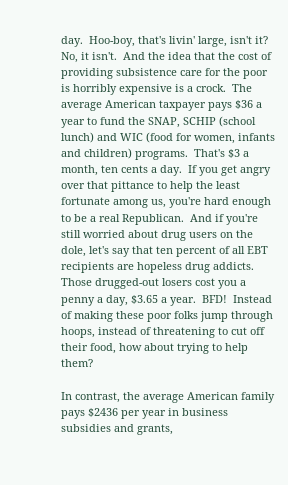day.  Hoo-boy, that's livin' large, isn't it?  No, it isn't.  And the idea that the cost of providing subsistence care for the poor is horribly expensive is a crock.  The average American taxpayer pays $36 a year to fund the SNAP, SCHIP (school lunch) and WIC (food for women, infants and children) programs.  That's $3 a month, ten cents a day.  If you get angry over that pittance to help the least fortunate among us, you're hard enough to be a real Republican.  And if you're still worried about drug users on the dole, let's say that ten percent of all EBT recipients are hopeless drug addicts.  Those drugged-out losers cost you a penny a day, $3.65 a year.  BFD!  Instead of making these poor folks jump through hoops, instead of threatening to cut off their food, how about trying to help them?

In contrast, the average American family pays $2436 per year in business subsidies and grants,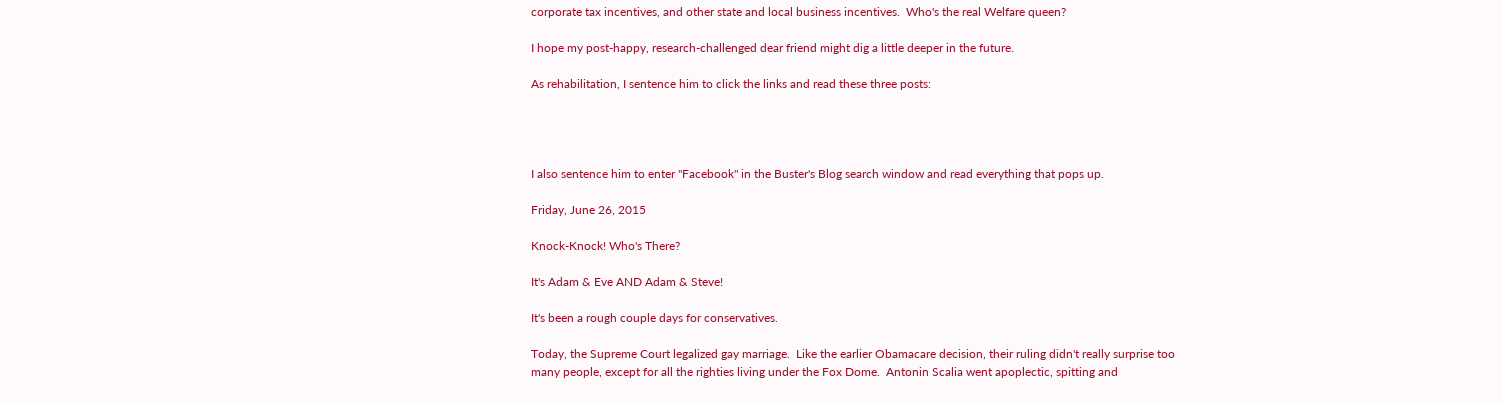corporate tax incentives, and other state and local business incentives.  Who's the real Welfare queen?

I hope my post-happy, research-challenged dear friend might dig a little deeper in the future.

As rehabilitation, I sentence him to click the links and read these three posts:




I also sentence him to enter "Facebook" in the Buster's Blog search window and read everything that pops up.

Friday, June 26, 2015

Knock-Knock! Who's There?

It's Adam & Eve AND Adam & Steve!

It's been a rough couple days for conservatives.

Today, the Supreme Court legalized gay marriage.  Like the earlier Obamacare decision, their ruling didn't really surprise too many people, except for all the righties living under the Fox Dome.  Antonin Scalia went apoplectic, spitting and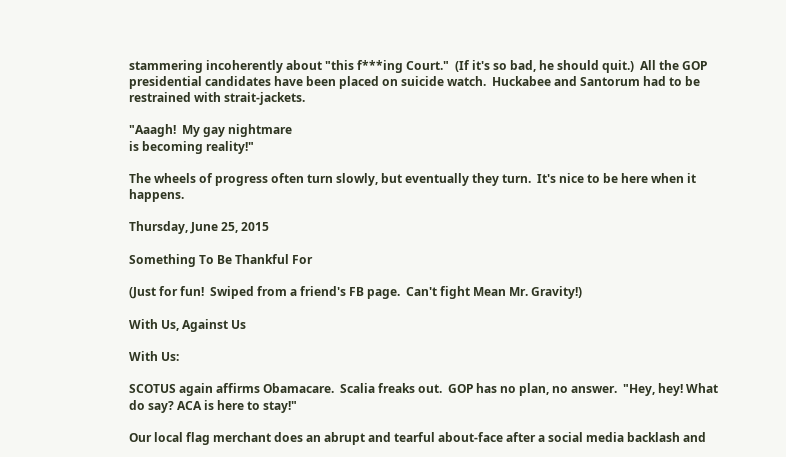stammering incoherently about "this f***ing Court."  (If it's so bad, he should quit.)  All the GOP presidential candidates have been placed on suicide watch.  Huckabee and Santorum had to be restrained with strait-jackets.

"Aaagh!  My gay nightmare
is becoming reality!"

The wheels of progress often turn slowly, but eventually they turn.  It's nice to be here when it happens.

Thursday, June 25, 2015

Something To Be Thankful For

(Just for fun!  Swiped from a friend's FB page.  Can't fight Mean Mr. Gravity!)

With Us, Against Us

With Us:

SCOTUS again affirms Obamacare.  Scalia freaks out.  GOP has no plan, no answer.  "Hey, hey! What do say? ACA is here to stay!"

Our local flag merchant does an abrupt and tearful about-face after a social media backlash and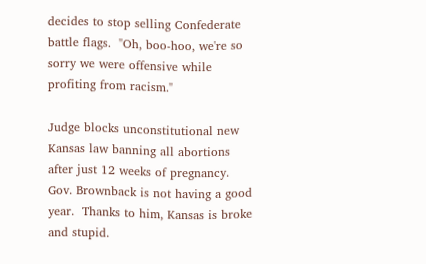decides to stop selling Confederate battle flags.  "Oh, boo-hoo, we're so sorry we were offensive while profiting from racism."

Judge blocks unconstitutional new Kansas law banning all abortions after just 12 weeks of pregnancy.  Gov. Brownback is not having a good year.  Thanks to him, Kansas is broke and stupid.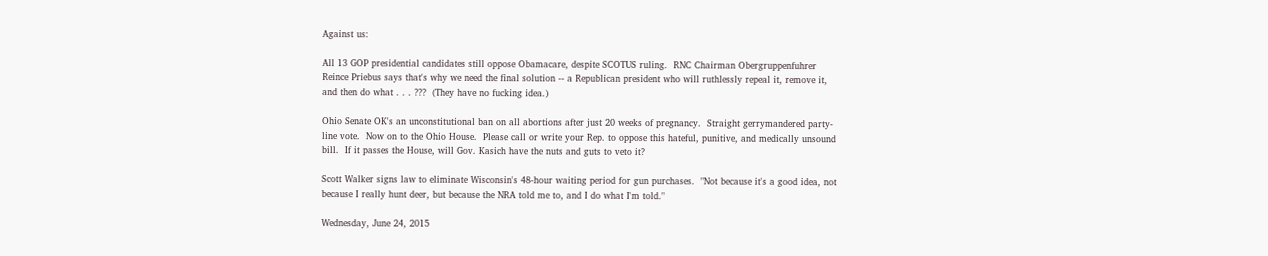Against us:

All 13 GOP presidential candidates still oppose Obamacare, despite SCOTUS ruling.  RNC Chairman Obergruppenfuhrer Reince Priebus says that's why we need the final solution -- a Republican president who will ruthlessly repeal it, remove it, and then do what . . . ???  (They have no fucking idea.)

Ohio Senate OK's an unconstitutional ban on all abortions after just 20 weeks of pregnancy.  Straight gerrymandered party-line vote.  Now on to the Ohio House.  Please call or write your Rep. to oppose this hateful, punitive, and medically unsound bill.  If it passes the House, will Gov. Kasich have the nuts and guts to veto it?

Scott Walker signs law to eliminate Wisconsin's 48-hour waiting period for gun purchases.  "Not because it's a good idea, not because I really hunt deer, but because the NRA told me to, and I do what I'm told."

Wednesday, June 24, 2015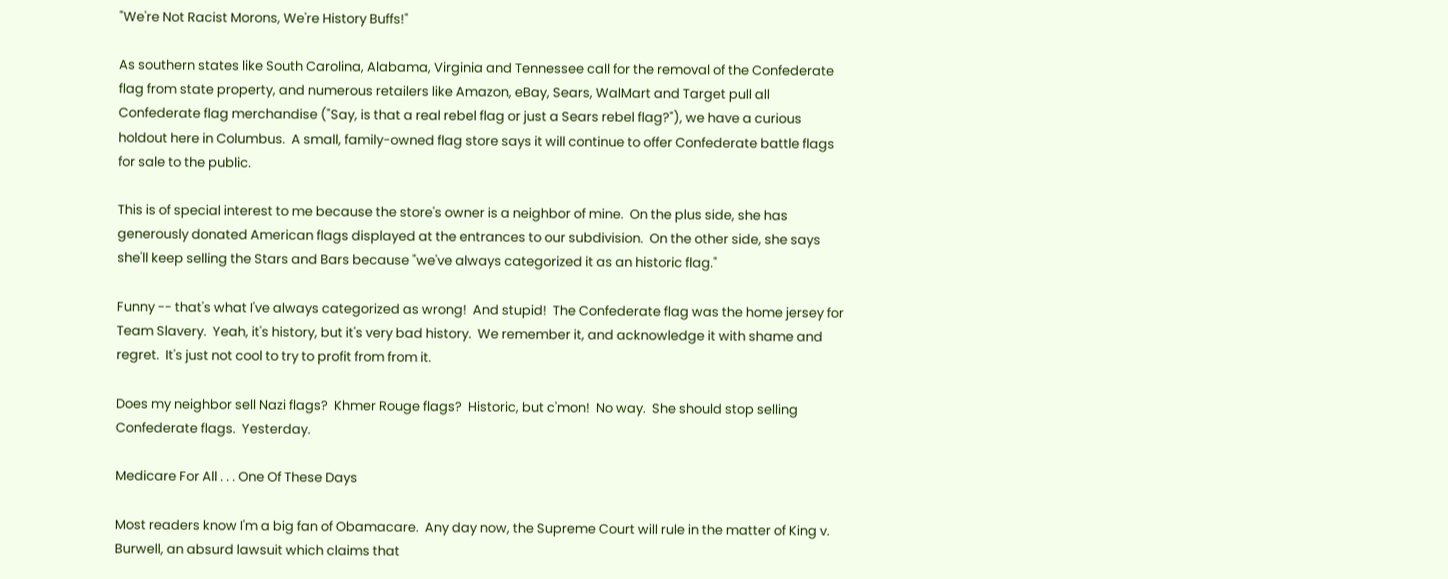"We're Not Racist Morons, We're History Buffs!"

As southern states like South Carolina, Alabama, Virginia and Tennessee call for the removal of the Confederate flag from state property, and numerous retailers like Amazon, eBay, Sears, WalMart and Target pull all Confederate flag merchandise ("Say, is that a real rebel flag or just a Sears rebel flag?"), we have a curious holdout here in Columbus.  A small, family-owned flag store says it will continue to offer Confederate battle flags for sale to the public.

This is of special interest to me because the store's owner is a neighbor of mine.  On the plus side, she has generously donated American flags displayed at the entrances to our subdivision.  On the other side, she says she'll keep selling the Stars and Bars because "we've always categorized it as an historic flag."

Funny -- that's what I've always categorized as wrong!  And stupid!  The Confederate flag was the home jersey for Team Slavery.  Yeah, it's history, but it's very bad history.  We remember it, and acknowledge it with shame and regret.  It's just not cool to try to profit from from it.

Does my neighbor sell Nazi flags?  Khmer Rouge flags?  Historic, but c'mon!  No way.  She should stop selling Confederate flags.  Yesterday.

Medicare For All . . . One Of These Days

Most readers know I'm a big fan of Obamacare.  Any day now, the Supreme Court will rule in the matter of King v. Burwell, an absurd lawsuit which claims that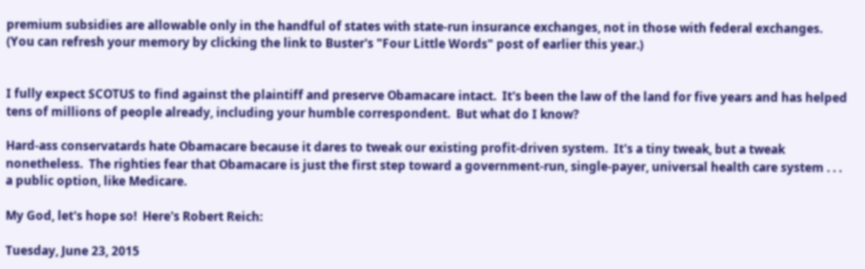premium subsidies are allowable only in the handful of states with state-run insurance exchanges, not in those with federal exchanges.  (You can refresh your memory by clicking the link to Buster's "Four Little Words" post of earlier this year.)


I fully expect SCOTUS to find against the plaintiff and preserve Obamacare intact.  It's been the law of the land for five years and has helped tens of millions of people already, including your humble correspondent.  But what do I know?

Hard-ass conservatards hate Obamacare because it dares to tweak our existing profit-driven system.  It's a tiny tweak, but a tweak nonetheless.  The righties fear that Obamacare is just the first step toward a government-run, single-payer, universal health care system . . . a public option, like Medicare.

My God, let's hope so!  Here's Robert Reich:

Tuesday, June 23, 2015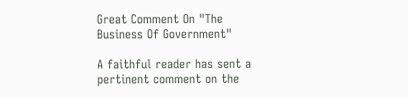Great Comment On "The Business Of Government"

A faithful reader has sent a pertinent comment on the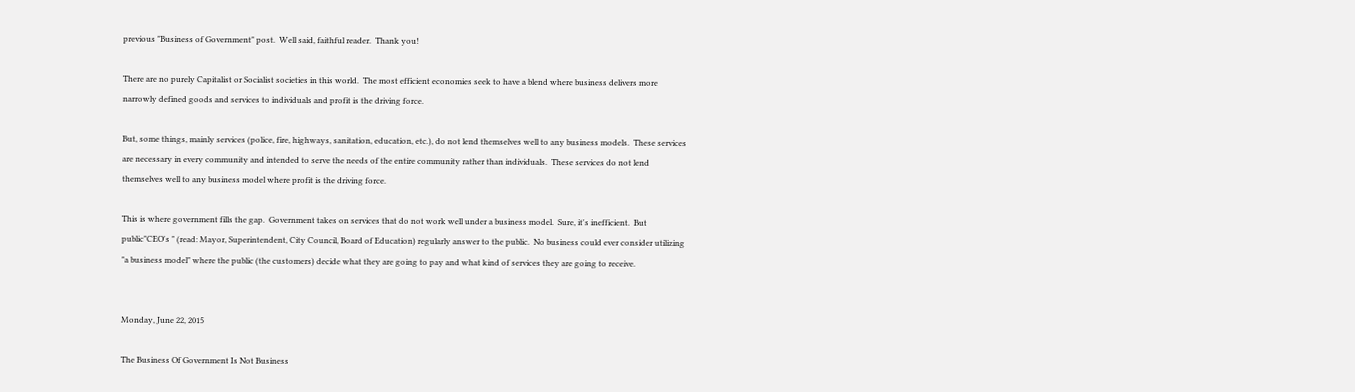previous "Business of Government" post.  Well said, faithful reader.  Thank you!

There are no purely Capitalist or Socialist societies in this world.  The most efficient economies seek to have a blend where business delivers more narrowly defined goods and services to individuals and profit is the driving force.

But, some things, mainly services (police, fire, highways, sanitation, education, etc.), do not lend themselves well to any business models.  These services are necessary in every community and intended to serve the needs of the entire community rather than individuals.  These services do not lend themselves well to any business model where profit is the driving force.

This is where government fills the gap.  Government takes on services that do not work well under a business model.  Sure, it's inefficient.  But public"CEO's " (read: Mayor, Superintendent, City Council, Board of Education) regularly answer to the public.  No business could ever consider utilizing "a business model" where the public (the customers) decide what they are going to pay and what kind of services they are going to receive.


Monday, June 22, 2015

The Business Of Government Is Not Business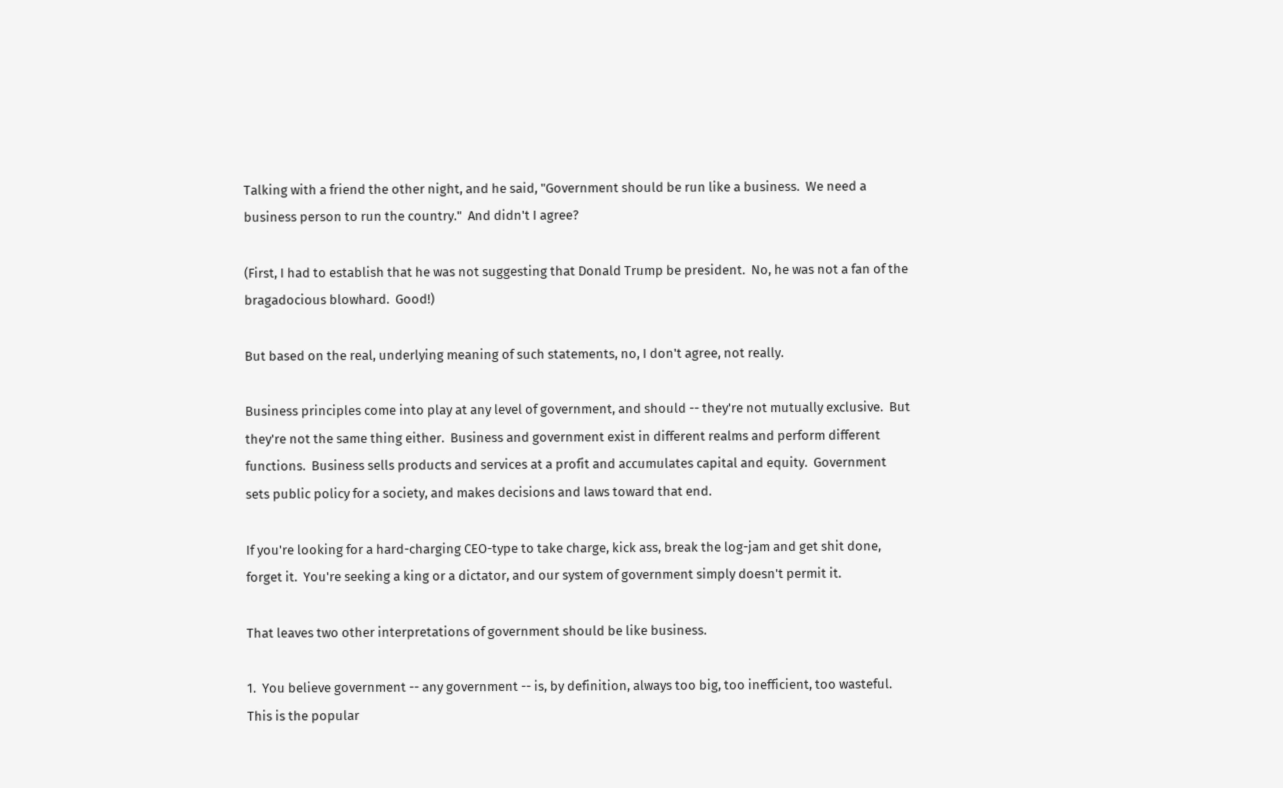Talking with a friend the other night, and he said, "Government should be run like a business.  We need a business person to run the country."  And didn't I agree?

(First, I had to establish that he was not suggesting that Donald Trump be president.  No, he was not a fan of the bragadocious blowhard.  Good!)

But based on the real, underlying meaning of such statements, no, I don't agree, not really.

Business principles come into play at any level of government, and should -- they're not mutually exclusive.  But they're not the same thing either.  Business and government exist in different realms and perform different functions.  Business sells products and services at a profit and accumulates capital and equity.  Government sets public policy for a society, and makes decisions and laws toward that end.

If you're looking for a hard-charging CEO-type to take charge, kick ass, break the log-jam and get shit done, forget it.  You're seeking a king or a dictator, and our system of government simply doesn't permit it.

That leaves two other interpretations of government should be like business.

1.  You believe government -- any government -- is, by definition, always too big, too inefficient, too wasteful.  This is the popular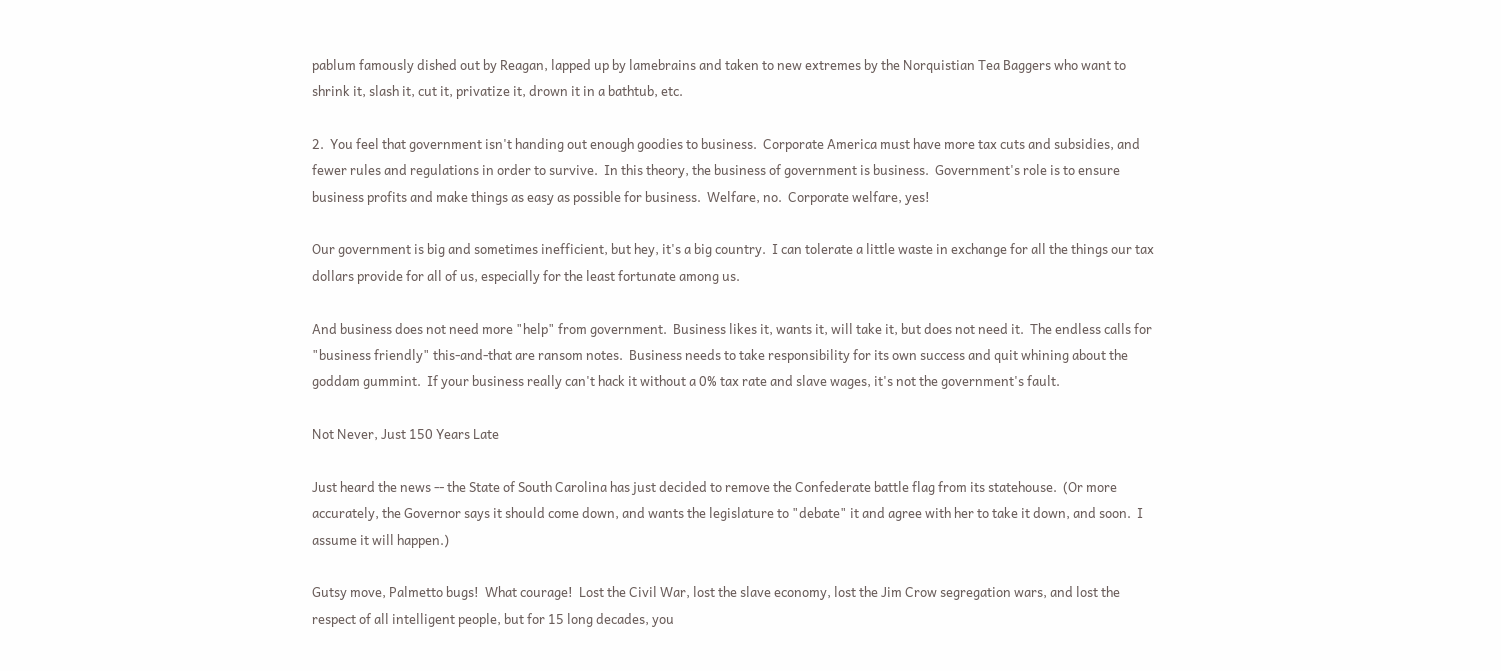pablum famously dished out by Reagan, lapped up by lamebrains and taken to new extremes by the Norquistian Tea Baggers who want to shrink it, slash it, cut it, privatize it, drown it in a bathtub, etc.

2.  You feel that government isn't handing out enough goodies to business.  Corporate America must have more tax cuts and subsidies, and fewer rules and regulations in order to survive.  In this theory, the business of government is business.  Government's role is to ensure business profits and make things as easy as possible for business.  Welfare, no.  Corporate welfare, yes!

Our government is big and sometimes inefficient, but hey, it's a big country.  I can tolerate a little waste in exchange for all the things our tax dollars provide for all of us, especially for the least fortunate among us.

And business does not need more "help" from government.  Business likes it, wants it, will take it, but does not need it.  The endless calls for "business friendly" this-and-that are ransom notes.  Business needs to take responsibility for its own success and quit whining about the goddam gummint.  If your business really can't hack it without a 0% tax rate and slave wages, it's not the government's fault.

Not Never, Just 150 Years Late

Just heard the news -- the State of South Carolina has just decided to remove the Confederate battle flag from its statehouse.  (Or more accurately, the Governor says it should come down, and wants the legislature to "debate" it and agree with her to take it down, and soon.  I assume it will happen.)

Gutsy move, Palmetto bugs!  What courage!  Lost the Civil War, lost the slave economy, lost the Jim Crow segregation wars, and lost the respect of all intelligent people, but for 15 long decades, you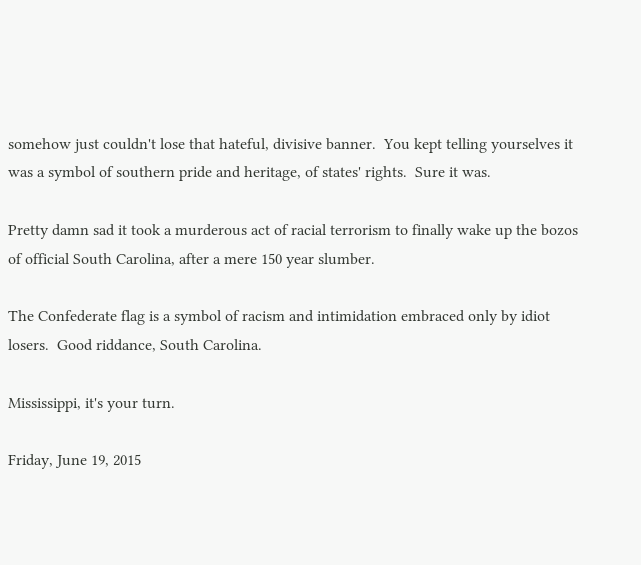somehow just couldn't lose that hateful, divisive banner.  You kept telling yourselves it was a symbol of southern pride and heritage, of states' rights.  Sure it was.

Pretty damn sad it took a murderous act of racial terrorism to finally wake up the bozos of official South Carolina, after a mere 150 year slumber.

The Confederate flag is a symbol of racism and intimidation embraced only by idiot losers.  Good riddance, South Carolina.

Mississippi, it's your turn.

Friday, June 19, 2015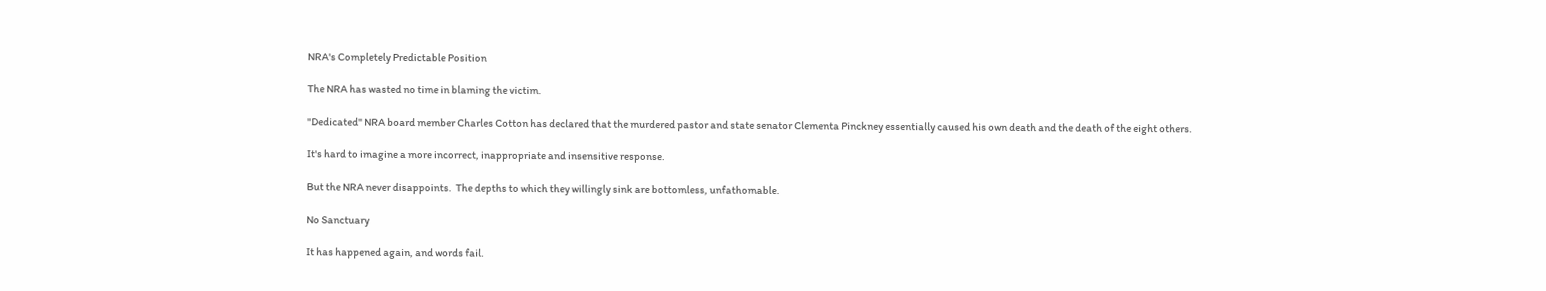NRA's Completely Predictable Position

The NRA has wasted no time in blaming the victim.

"Dedicated" NRA board member Charles Cotton has declared that the murdered pastor and state senator Clementa Pinckney essentially caused his own death and the death of the eight others.

It's hard to imagine a more incorrect, inappropriate and insensitive response.

But the NRA never disappoints.  The depths to which they willingly sink are bottomless, unfathomable.

No Sanctuary

It has happened again, and words fail.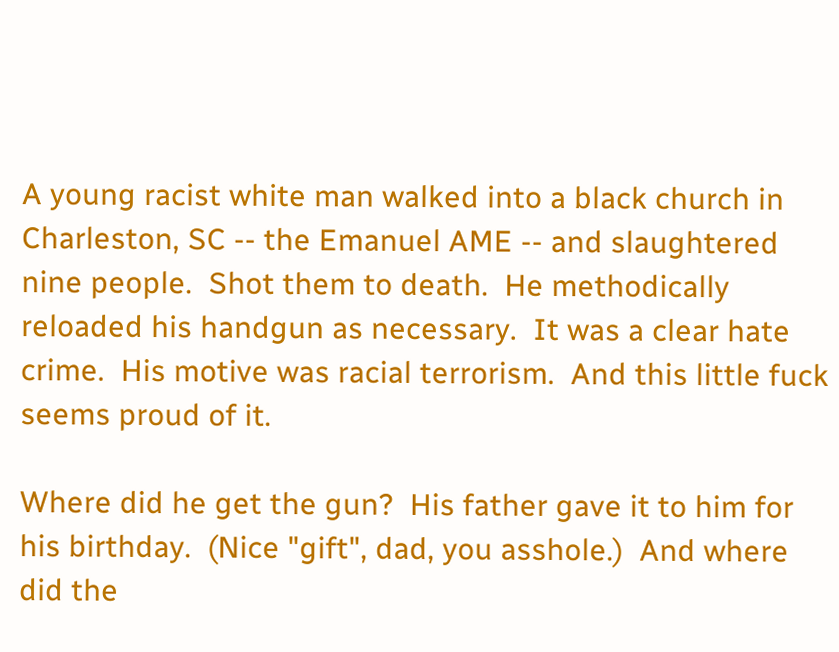A young racist white man walked into a black church in Charleston, SC -- the Emanuel AME -- and slaughtered nine people.  Shot them to death.  He methodically reloaded his handgun as necessary.  It was a clear hate crime.  His motive was racial terrorism.  And this little fuck seems proud of it.

Where did he get the gun?  His father gave it to him for his birthday.  (Nice "gift", dad, you asshole.)  And where did the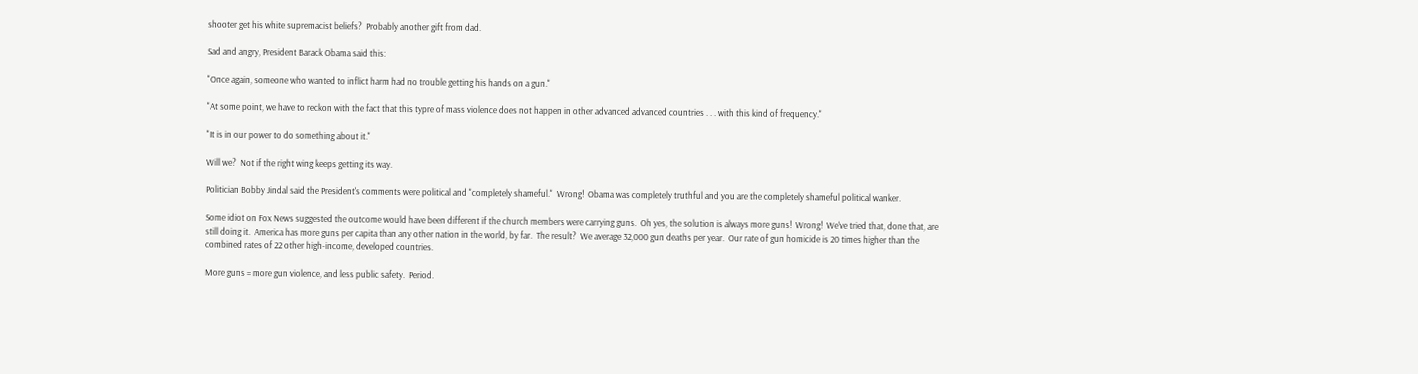shooter get his white supremacist beliefs?  Probably another gift from dad.

Sad and angry, President Barack Obama said this:

"Once again, someone who wanted to inflict harm had no trouble getting his hands on a gun."

"At some point, we have to reckon with the fact that this typre of mass violence does not happen in other advanced advanced countries . . . with this kind of frequency."

"It is in our power to do something about it."

Will we?  Not if the right wing keeps getting its way.

Politician Bobby Jindal said the President's comments were political and "completely shameful."  Wrong!  Obama was completely truthful and you are the completely shameful political wanker.

Some idiot on Fox News suggested the outcome would have been different if the church members were carrying guns.  Oh yes, the solution is always more guns!  Wrong!  We've tried that, done that, are still doing it.  America has more guns per capita than any other nation in the world, by far.  The result?  We average 32,000 gun deaths per year.  Our rate of gun homicide is 20 times higher than the combined rates of 22 other high-income, developed countries.

More guns = more gun violence, and less public safety.  Period.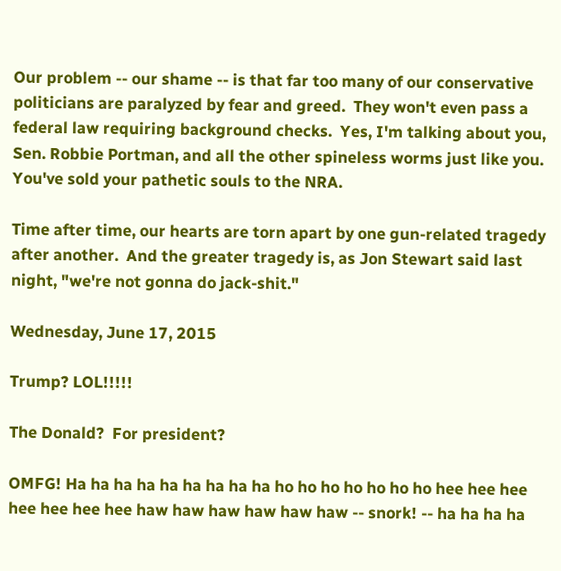Our problem -- our shame -- is that far too many of our conservative politicians are paralyzed by fear and greed.  They won't even pass a federal law requiring background checks.  Yes, I'm talking about you, Sen. Robbie Portman, and all the other spineless worms just like you.  You've sold your pathetic souls to the NRA.

Time after time, our hearts are torn apart by one gun-related tragedy after another.  And the greater tragedy is, as Jon Stewart said last night, "we're not gonna do jack-shit."

Wednesday, June 17, 2015

Trump? LOL!!!!!

The Donald?  For president?

OMFG! Ha ha ha ha ha ha ha ha ha ho ho ho ho ho ho ho hee hee hee hee hee hee hee haw haw haw haw haw haw -- snork! -- ha ha ha ha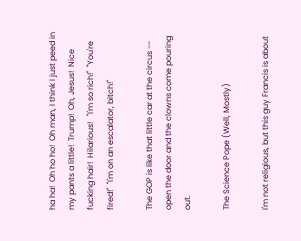ha ha!  Oh ho ho!  Oh man, I think I just peed in my pants a little!  Trump!  Oh, Jesus!  Nice fucking hair!  Hilarious!   "I'm so rich!"  "You're fired!"  "I'm on an escalator, bitch!"

The GOP is like that little car at the circus -- open the door and the clowns come pouring out.

The Science Pope (Well, Mostly)

I'm not religious, but this guy Francis is about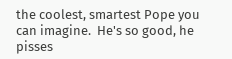the coolest, smartest Pope you can imagine.  He's so good, he pisses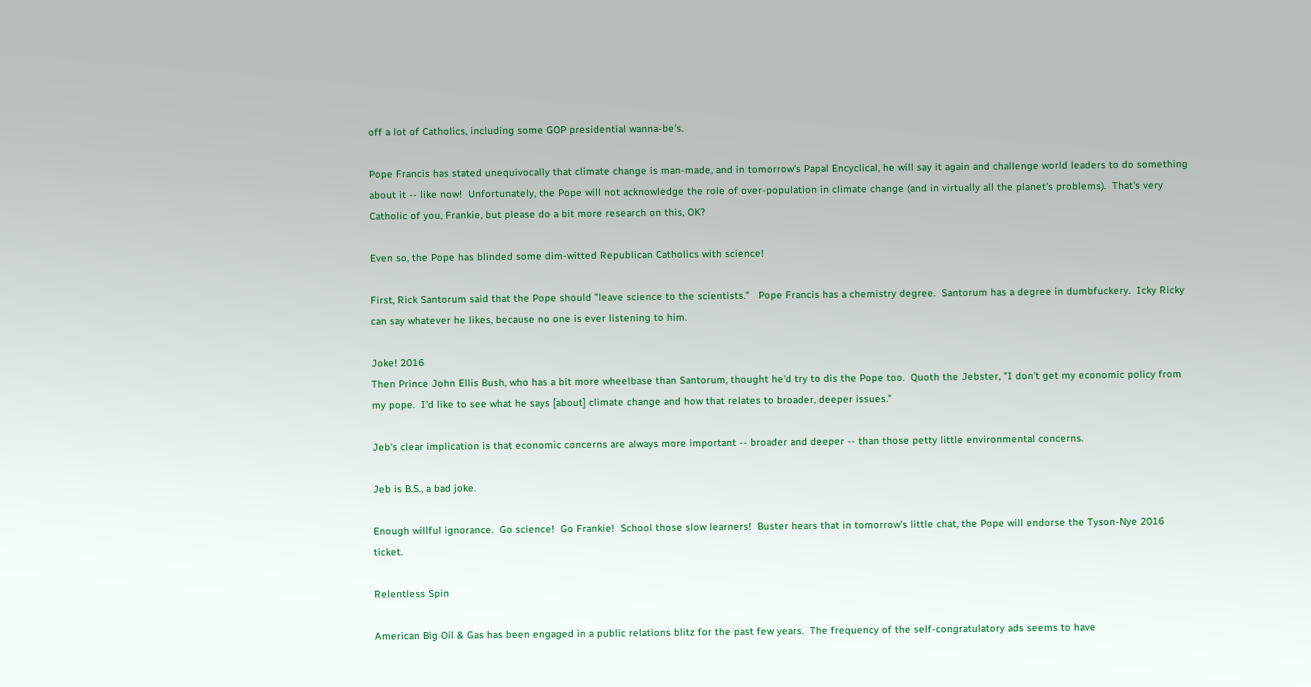off a lot of Catholics, including some GOP presidential wanna-be's.

Pope Francis has stated unequivocally that climate change is man-made, and in tomorrow's Papal Encyclical, he will say it again and challenge world leaders to do something about it -- like now!  Unfortunately, the Pope will not acknowledge the role of over-population in climate change (and in virtually all the planet's problems).  That's very Catholic of you, Frankie, but please do a bit more research on this, OK?

Even so, the Pope has blinded some dim-witted Republican Catholics with science!

First, Rick Santorum said that the Pope should "leave science to the scientists."   Pope Francis has a chemistry degree.  Santorum has a degree in dumbfuckery.  Icky Ricky can say whatever he likes, because no one is ever listening to him.

Joke! 2016
Then Prince John Ellis Bush, who has a bit more wheelbase than Santorum, thought he'd try to dis the Pope too.  Quoth the Jebster, "I don't get my economic policy from my pope.  I'd like to see what he says [about] climate change and how that relates to broader, deeper issues."

Jeb's clear implication is that economic concerns are always more important -- broader and deeper -- than those petty little environmental concerns.

Jeb is B.S., a bad joke.

Enough willful ignorance.  Go science!  Go Frankie!  School those slow learners!  Buster hears that in tomorrow's little chat, the Pope will endorse the Tyson-Nye 2016 ticket.

Relentless Spin

American Big Oil & Gas has been engaged in a public relations blitz for the past few years.  The frequency of the self-congratulatory ads seems to have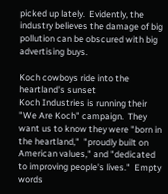picked up lately.  Evidently, the industry believes the damage of big pollution can be obscured with big advertising buys.

Koch cowboys ride into the heartland's sunset
Koch Industries is running their "We Are Koch" campaign.  They want us to know they were "born in the heartland,"  "proudly built on American values," and "dedicated to improving people's lives."  Empty words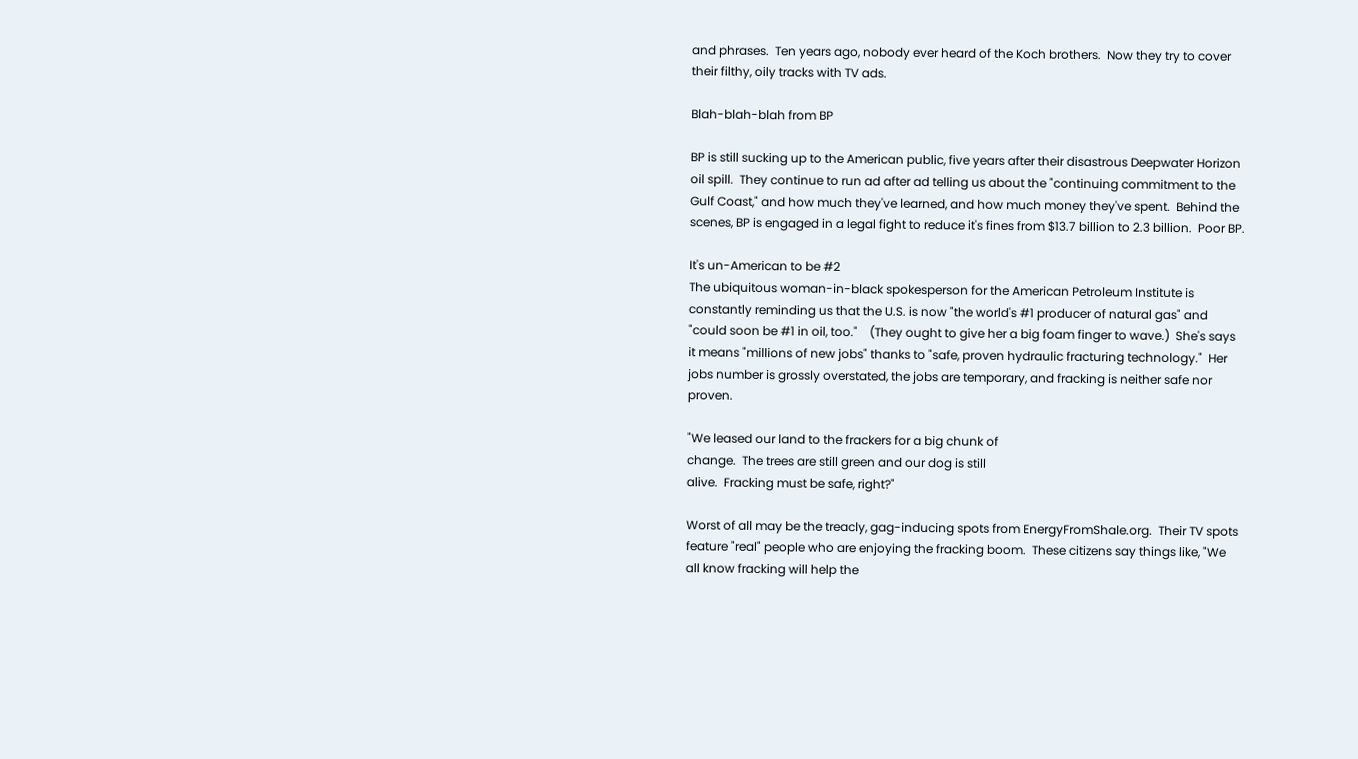and phrases.  Ten years ago, nobody ever heard of the Koch brothers.  Now they try to cover their filthy, oily tracks with TV ads.

Blah-blah-blah from BP

BP is still sucking up to the American public, five years after their disastrous Deepwater Horizon oil spill.  They continue to run ad after ad telling us about the "continuing commitment to the Gulf Coast," and how much they've learned, and how much money they've spent.  Behind the scenes, BP is engaged in a legal fight to reduce it's fines from $13.7 billion to 2.3 billion.  Poor BP.

It's un-American to be #2
The ubiquitous woman-in-black spokesperson for the American Petroleum Institute is constantly reminding us that the U.S. is now "the world's #1 producer of natural gas" and "could soon be #1 in oil, too."    (They ought to give her a big foam finger to wave.)  She's says it means "millions of new jobs" thanks to "safe, proven hydraulic fracturing technology."  Her jobs number is grossly overstated, the jobs are temporary, and fracking is neither safe nor proven.

"We leased our land to the frackers for a big chunk of
change.  The trees are still green and our dog is still
alive.  Fracking must be safe, right?"

Worst of all may be the treacly, gag-inducing spots from EnergyFromShale.org.  Their TV spots feature "real" people who are enjoying the fracking boom.  These citizens say things like, "We all know fracking will help the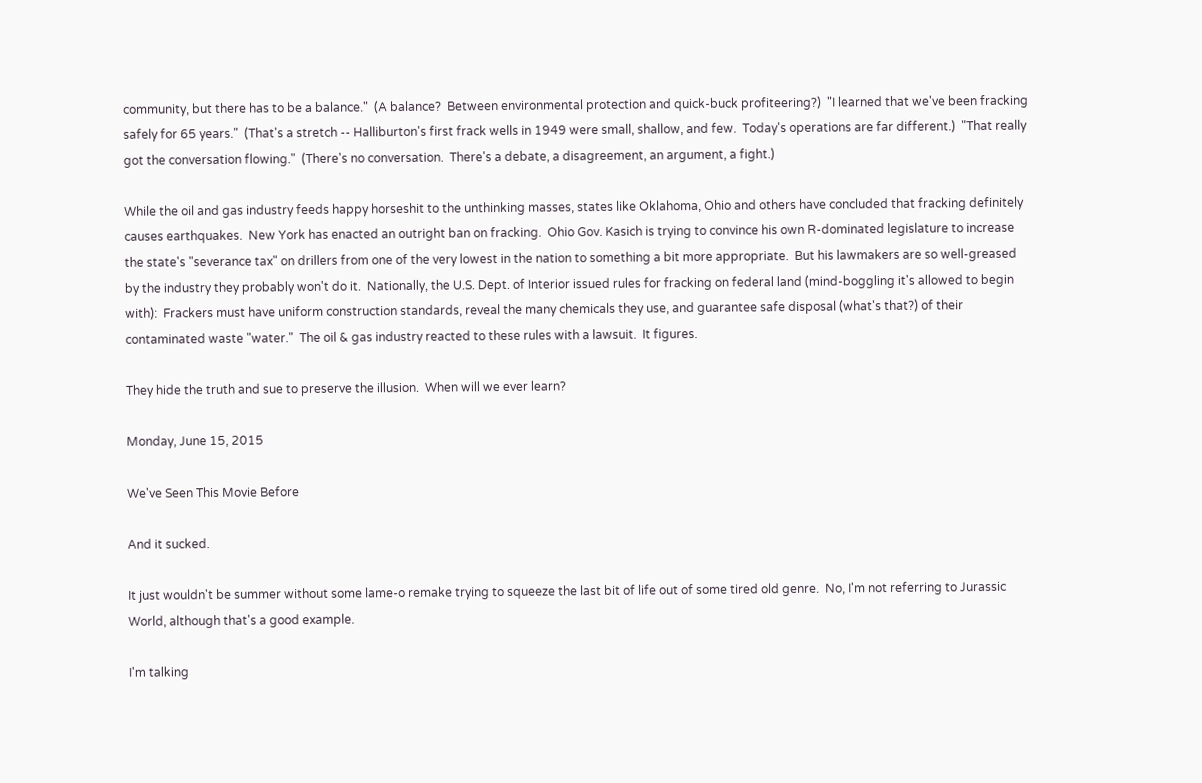community, but there has to be a balance."  (A balance?  Between environmental protection and quick-buck profiteering?)  "I learned that we've been fracking safely for 65 years."  (That's a stretch -- Halliburton's first frack wells in 1949 were small, shallow, and few.  Today's operations are far different.)  "That really got the conversation flowing."  (There's no conversation.  There's a debate, a disagreement, an argument, a fight.)

While the oil and gas industry feeds happy horseshit to the unthinking masses, states like Oklahoma, Ohio and others have concluded that fracking definitely causes earthquakes.  New York has enacted an outright ban on fracking.  Ohio Gov. Kasich is trying to convince his own R-dominated legislature to increase the state's "severance tax" on drillers from one of the very lowest in the nation to something a bit more appropriate.  But his lawmakers are so well-greased by the industry they probably won't do it.  Nationally, the U.S. Dept. of Interior issued rules for fracking on federal land (mind-boggling it's allowed to begin with):  Frackers must have uniform construction standards, reveal the many chemicals they use, and guarantee safe disposal (what's that?) of their contaminated waste "water."  The oil & gas industry reacted to these rules with a lawsuit.  It figures.

They hide the truth and sue to preserve the illusion.  When will we ever learn?

Monday, June 15, 2015

We've Seen This Movie Before

And it sucked.

It just wouldn't be summer without some lame-o remake trying to squeeze the last bit of life out of some tired old genre.  No, I'm not referring to Jurassic World, although that's a good example.

I'm talking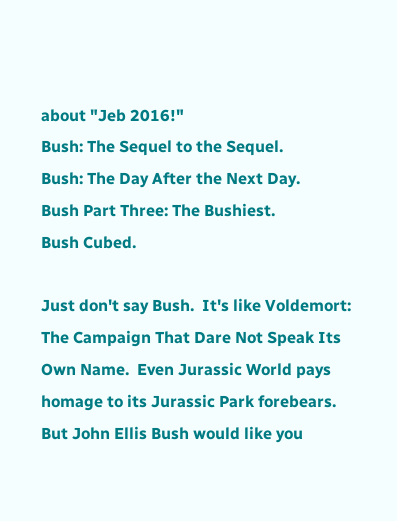about "Jeb 2016!"
Bush: The Sequel to the Sequel.
Bush: The Day After the Next Day.
Bush Part Three: The Bushiest.
Bush Cubed.

Just don't say Bush.  It's like Voldemort: The Campaign That Dare Not Speak Its Own Name.  Even Jurassic World pays homage to its Jurassic Park forebears.  But John Ellis Bush would like you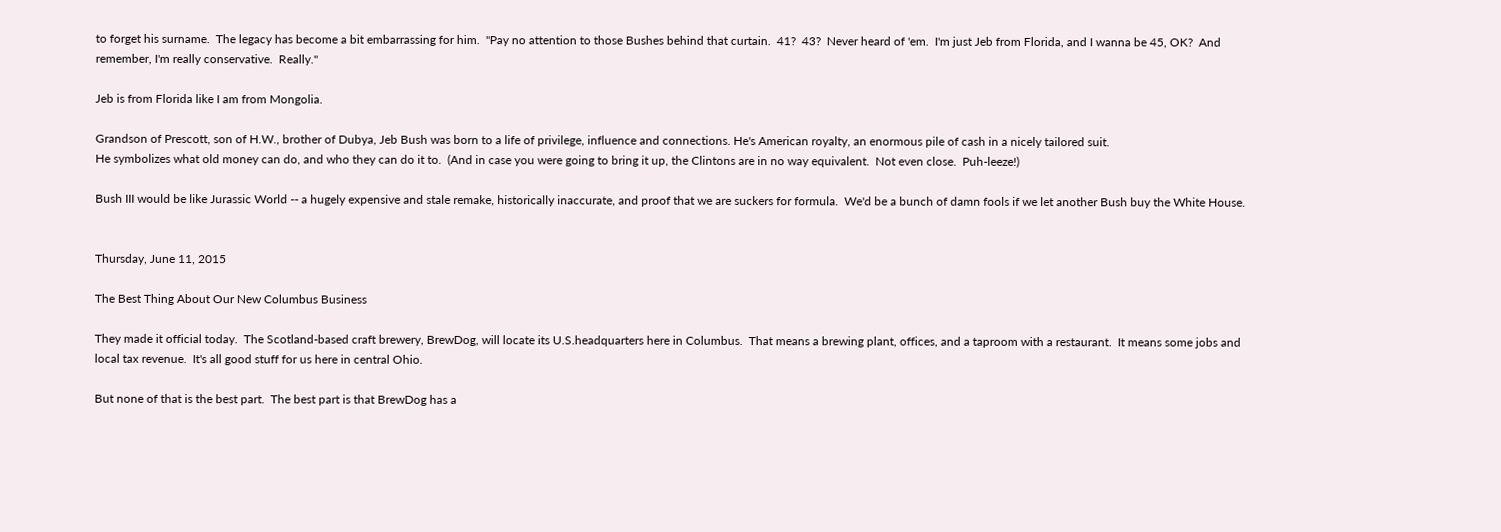to forget his surname.  The legacy has become a bit embarrassing for him.  "Pay no attention to those Bushes behind that curtain.  41?  43?  Never heard of 'em.  I'm just Jeb from Florida, and I wanna be 45, OK?  And remember, I'm really conservative.  Really."

Jeb is from Florida like I am from Mongolia.

Grandson of Prescott, son of H.W., brother of Dubya, Jeb Bush was born to a life of privilege, influence and connections. He's American royalty, an enormous pile of cash in a nicely tailored suit.
He symbolizes what old money can do, and who they can do it to.  (And in case you were going to bring it up, the Clintons are in no way equivalent.  Not even close.  Puh-leeze!)

Bush III would be like Jurassic World -- a hugely expensive and stale remake, historically inaccurate, and proof that we are suckers for formula.  We'd be a bunch of damn fools if we let another Bush buy the White House.


Thursday, June 11, 2015

The Best Thing About Our New Columbus Business

They made it official today.  The Scotland-based craft brewery, BrewDog, will locate its U.S.headquarters here in Columbus.  That means a brewing plant, offices, and a taproom with a restaurant.  It means some jobs and local tax revenue.  It's all good stuff for us here in central Ohio.

But none of that is the best part.  The best part is that BrewDog has a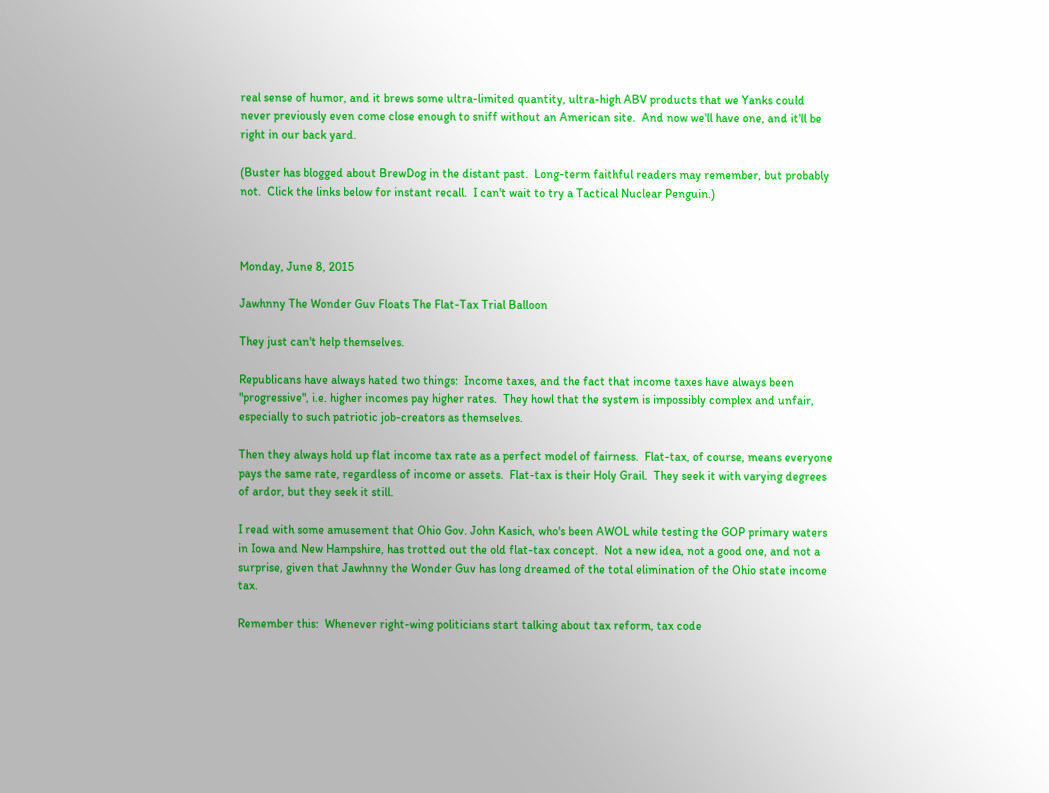real sense of humor, and it brews some ultra-limited quantity, ultra-high ABV products that we Yanks could never previously even come close enough to sniff without an American site.  And now we'll have one, and it'll be right in our back yard.

(Buster has blogged about BrewDog in the distant past.  Long-term faithful readers may remember, but probably not.  Click the links below for instant recall.  I can't wait to try a Tactical Nuclear Penguin.)



Monday, June 8, 2015

Jawhnny The Wonder Guv Floats The Flat-Tax Trial Balloon

They just can't help themselves.

Republicans have always hated two things:  Income taxes, and the fact that income taxes have always been "progressive", i.e. higher incomes pay higher rates.  They howl that the system is impossibly complex and unfair, especially to such patriotic job-creators as themselves.

Then they always hold up flat income tax rate as a perfect model of fairness.  Flat-tax, of course, means everyone pays the same rate, regardless of income or assets.  Flat-tax is their Holy Grail.  They seek it with varying degrees of ardor, but they seek it still.

I read with some amusement that Ohio Gov. John Kasich, who's been AWOL while testing the GOP primary waters in Iowa and New Hampshire, has trotted out the old flat-tax concept.  Not a new idea, not a good one, and not a surprise, given that Jawhnny the Wonder Guv has long dreamed of the total elimination of the Ohio state income tax.

Remember this:  Whenever right-wing politicians start talking about tax reform, tax code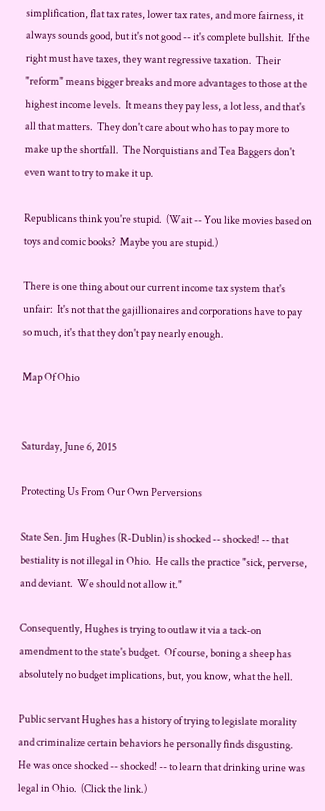simplification, flat tax rates, lower tax rates, and more fairness, it always sounds good, but it's not good -- it's complete bullshit.  If the right must have taxes, they want regressive taxation.  Their "reform" means bigger breaks and more advantages to those at the highest income levels.  It means they pay less, a lot less, and that's all that matters.  They don't care about who has to pay more to make up the shortfall.  The Norquistians and Tea Baggers don't even want to try to make it up.

Republicans think you're stupid.  (Wait -- You like movies based on toys and comic books?  Maybe you are stupid.)

There is one thing about our current income tax system that's unfair:  It's not that the gajillionaires and corporations have to pay so much, it's that they don't pay nearly enough.

Map Of Ohio


Saturday, June 6, 2015

Protecting Us From Our Own Perversions

State Sen. Jim Hughes (R-Dublin) is shocked -- shocked! -- that bestiality is not illegal in Ohio.  He calls the practice "sick, perverse, and deviant.  We should not allow it."

Consequently, Hughes is trying to outlaw it via a tack-on amendment to the state's budget.  Of course, boning a sheep has absolutely no budget implications, but, you know, what the hell.

Public servant Hughes has a history of trying to legislate morality and criminalize certain behaviors he personally finds disgusting.  He was once shocked -- shocked! -- to learn that drinking urine was legal in Ohio.  (Click the link.)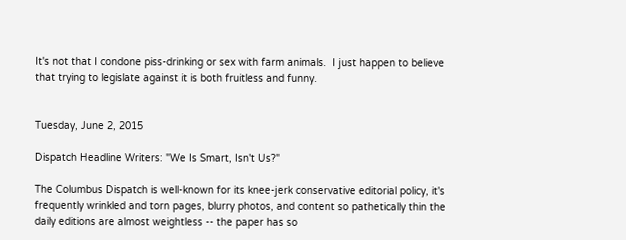It's not that I condone piss-drinking or sex with farm animals.  I just happen to believe that trying to legislate against it is both fruitless and funny.


Tuesday, June 2, 2015

Dispatch Headline Writers: "We Is Smart, Isn't Us?"

The Columbus Dispatch is well-known for its knee-jerk conservative editorial policy, it's frequently wrinkled and torn pages, blurry photos, and content so pathetically thin the daily editions are almost weightless -- the paper has so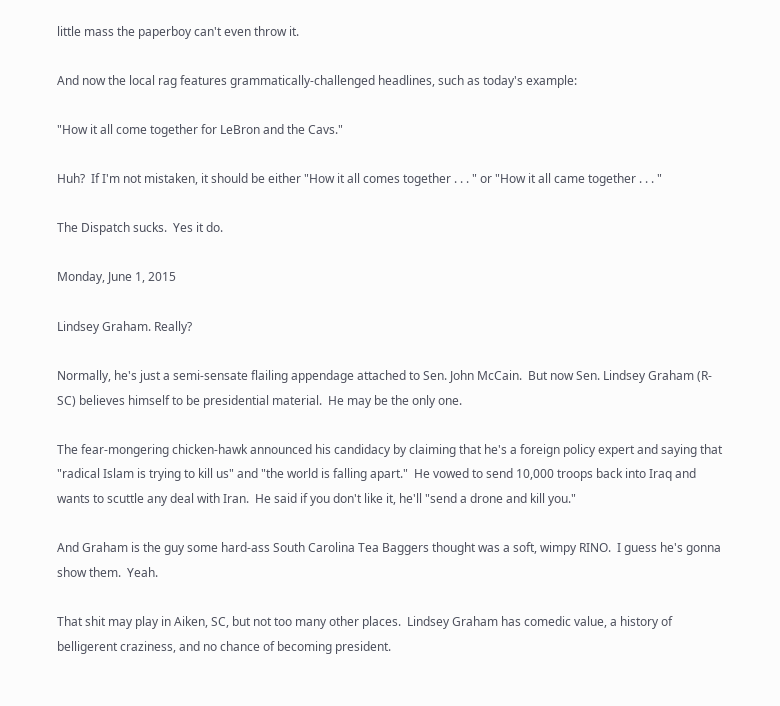little mass the paperboy can't even throw it.

And now the local rag features grammatically-challenged headlines, such as today's example:

"How it all come together for LeBron and the Cavs."

Huh?  If I'm not mistaken, it should be either "How it all comes together . . . " or "How it all came together . . . "

The Dispatch sucks.  Yes it do.

Monday, June 1, 2015

Lindsey Graham. Really?

Normally, he's just a semi-sensate flailing appendage attached to Sen. John McCain.  But now Sen. Lindsey Graham (R-SC) believes himself to be presidential material.  He may be the only one.

The fear-mongering chicken-hawk announced his candidacy by claiming that he's a foreign policy expert and saying that "radical Islam is trying to kill us" and "the world is falling apart."  He vowed to send 10,000 troops back into Iraq and wants to scuttle any deal with Iran.  He said if you don't like it, he'll "send a drone and kill you."

And Graham is the guy some hard-ass South Carolina Tea Baggers thought was a soft, wimpy RINO.  I guess he's gonna show them.  Yeah.

That shit may play in Aiken, SC, but not too many other places.  Lindsey Graham has comedic value, a history of belligerent craziness, and no chance of becoming president.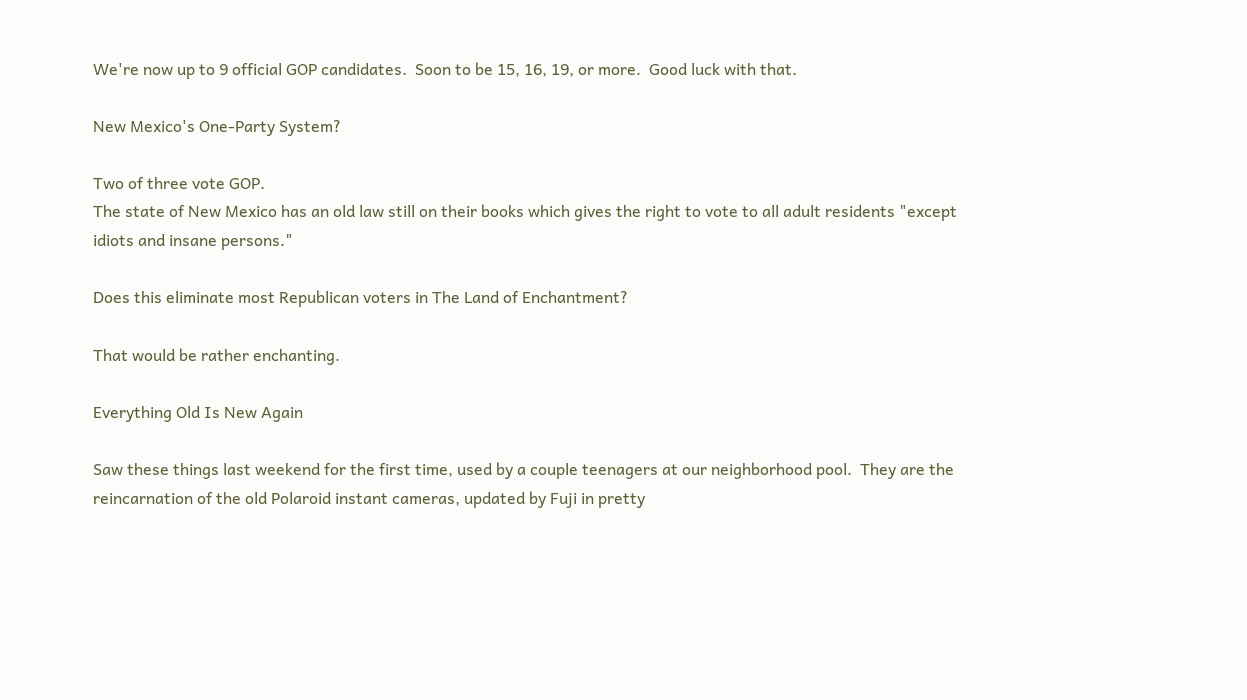We're now up to 9 official GOP candidates.  Soon to be 15, 16, 19, or more.  Good luck with that.

New Mexico's One-Party System?

Two of three vote GOP.
The state of New Mexico has an old law still on their books which gives the right to vote to all adult residents "except idiots and insane persons."

Does this eliminate most Republican voters in The Land of Enchantment?

That would be rather enchanting.

Everything Old Is New Again

Saw these things last weekend for the first time, used by a couple teenagers at our neighborhood pool.  They are the reincarnation of the old Polaroid instant cameras, updated by Fuji in pretty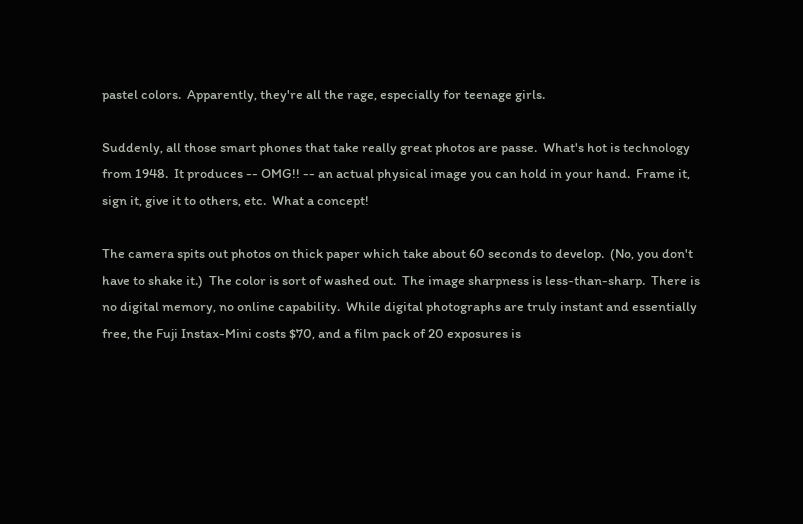pastel colors.  Apparently, they're all the rage, especially for teenage girls.

Suddenly, all those smart phones that take really great photos are passe.  What's hot is technology from 1948.  It produces -- OMG!! -- an actual physical image you can hold in your hand.  Frame it, sign it, give it to others, etc.  What a concept!

The camera spits out photos on thick paper which take about 60 seconds to develop.  (No, you don't have to shake it.)  The color is sort of washed out.  The image sharpness is less-than-sharp.  There is no digital memory, no online capability.  While digital photographs are truly instant and essentially free, the Fuji Instax-Mini costs $70, and a film pack of 20 exposures is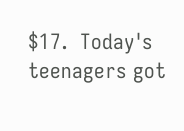$17.  Today's teenagers got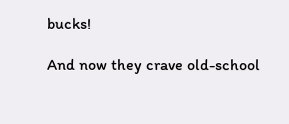bucks!

And now they crave old-school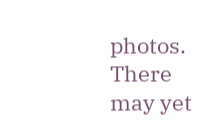photos.  There may yet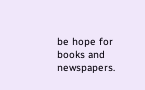be hope for books and newspapers.